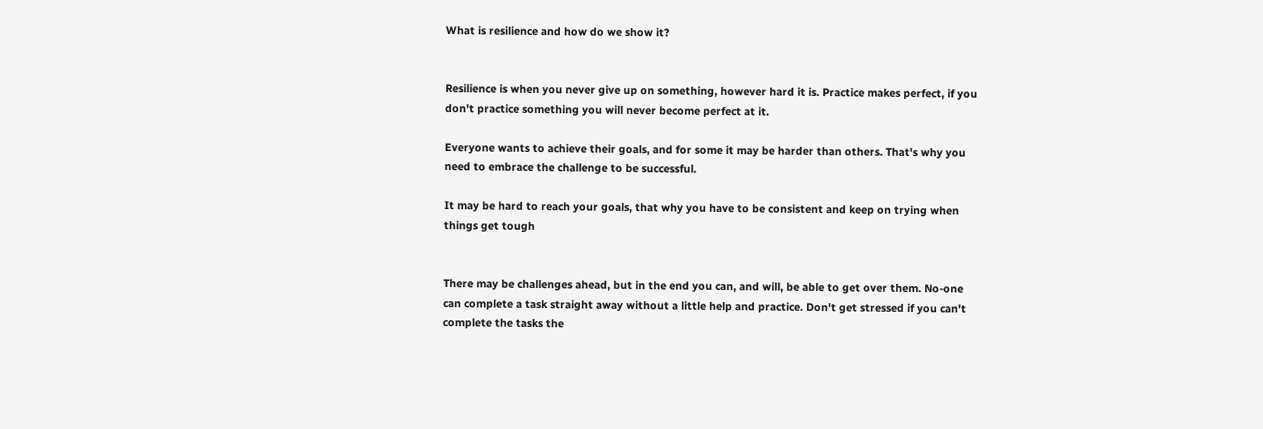What is resilience and how do we show it?


Resilience is when you never give up on something, however hard it is. Practice makes perfect, if you don't practice something you will never become perfect at it.

Everyone wants to achieve their goals, and for some it may be harder than others. That's why you need to embrace the challenge to be successful.

It may be hard to reach your goals, that why you have to be consistent and keep on trying when things get tough


There may be challenges ahead, but in the end you can, and will, be able to get over them. No-one can complete a task straight away without a little help and practice. Don't get stressed if you can't complete the tasks the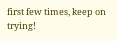first few times, keep on trying!